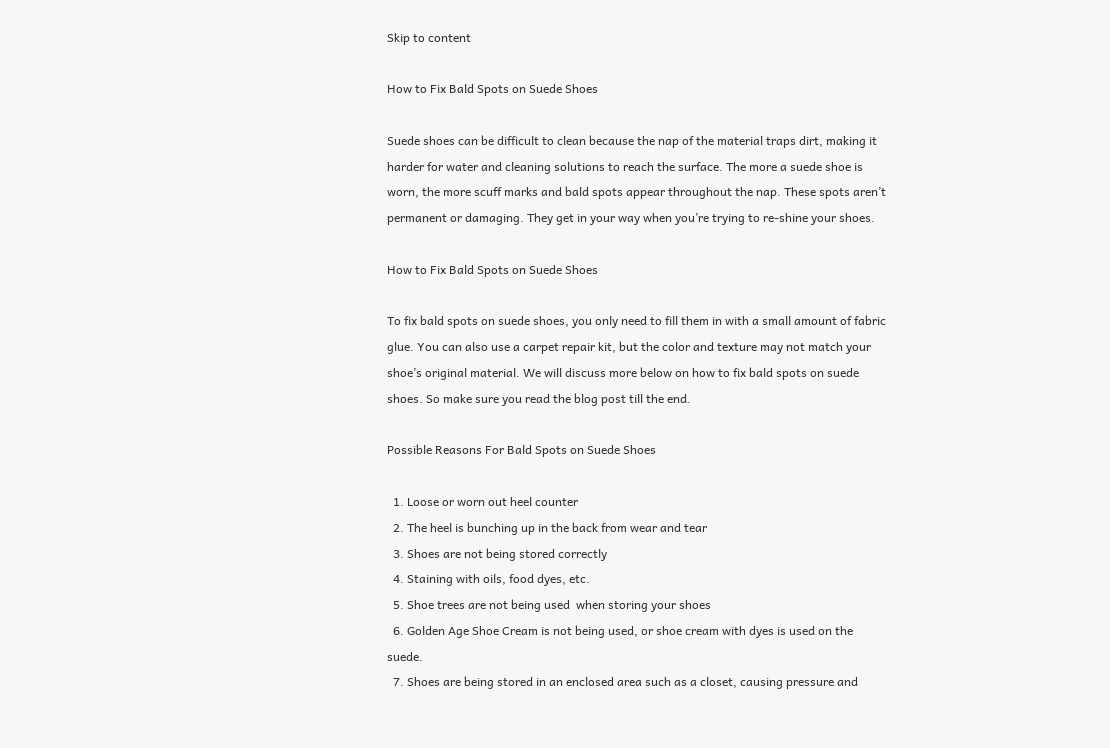Skip to content

How to Fix Bald Spots on Suede Shoes

Suede shoes can be difficult to clean because the nap of the material traps dirt, making it harder for water and cleaning solutions to reach the surface. The more a suede shoe is worn, the more scuff marks and bald spots appear throughout the nap. These spots aren’t permanent or damaging. They get in your way when you’re trying to re-shine your shoes.

How to Fix Bald Spots on Suede Shoes

To fix bald spots on suede shoes, you only need to fill them in with a small amount of fabric glue. You can also use a carpet repair kit, but the color and texture may not match your shoe’s original material. We will discuss more below on how to fix bald spots on suede shoes. So make sure you read the blog post till the end.

Possible Reasons For Bald Spots on Suede Shoes

  1. Loose or worn out heel counter
  2. The heel is bunching up in the back from wear and tear
  3. Shoes are not being stored correctly
  4. Staining with oils, food dyes, etc.
  5. Shoe trees are not being used  when storing your shoes
  6. Golden Age Shoe Cream is not being used, or shoe cream with dyes is used on the suede.
  7. Shoes are being stored in an enclosed area such as a closet, causing pressure and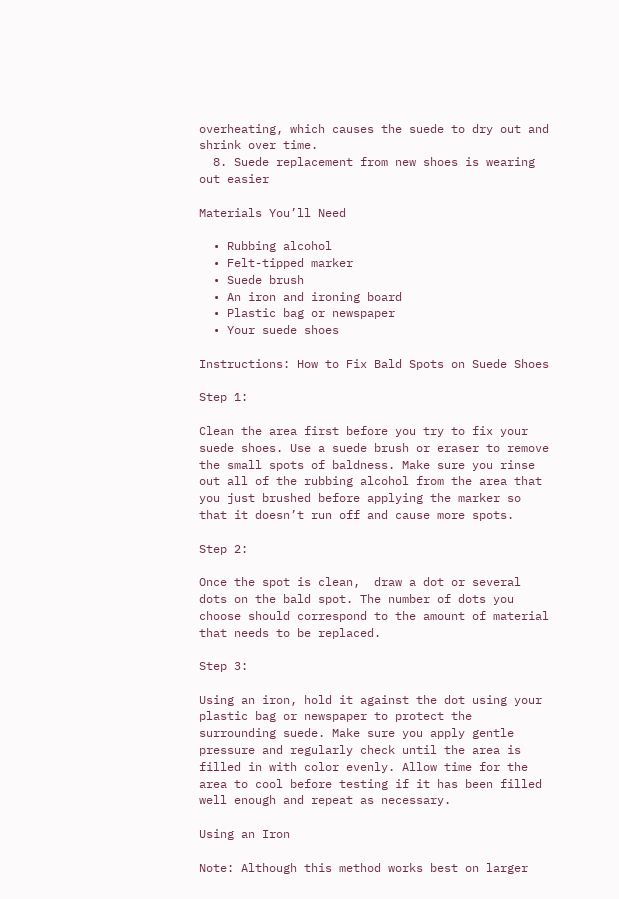overheating, which causes the suede to dry out and shrink over time.
  8. Suede replacement from new shoes is wearing out easier

Materials You’ll Need

  • Rubbing alcohol
  • Felt-tipped marker
  • Suede brush
  • An iron and ironing board
  • Plastic bag or newspaper
  • Your suede shoes

Instructions: How to Fix Bald Spots on Suede Shoes

Step 1:

Clean the area first before you try to fix your suede shoes. Use a suede brush or eraser to remove the small spots of baldness. Make sure you rinse out all of the rubbing alcohol from the area that you just brushed before applying the marker so that it doesn’t run off and cause more spots.

Step 2:

Once the spot is clean,  draw a dot or several dots on the bald spot. The number of dots you choose should correspond to the amount of material that needs to be replaced.

Step 3:

Using an iron, hold it against the dot using your plastic bag or newspaper to protect the surrounding suede. Make sure you apply gentle pressure and regularly check until the area is filled in with color evenly. Allow time for the area to cool before testing if it has been filled well enough and repeat as necessary.

Using an Iron

Note: Although this method works best on larger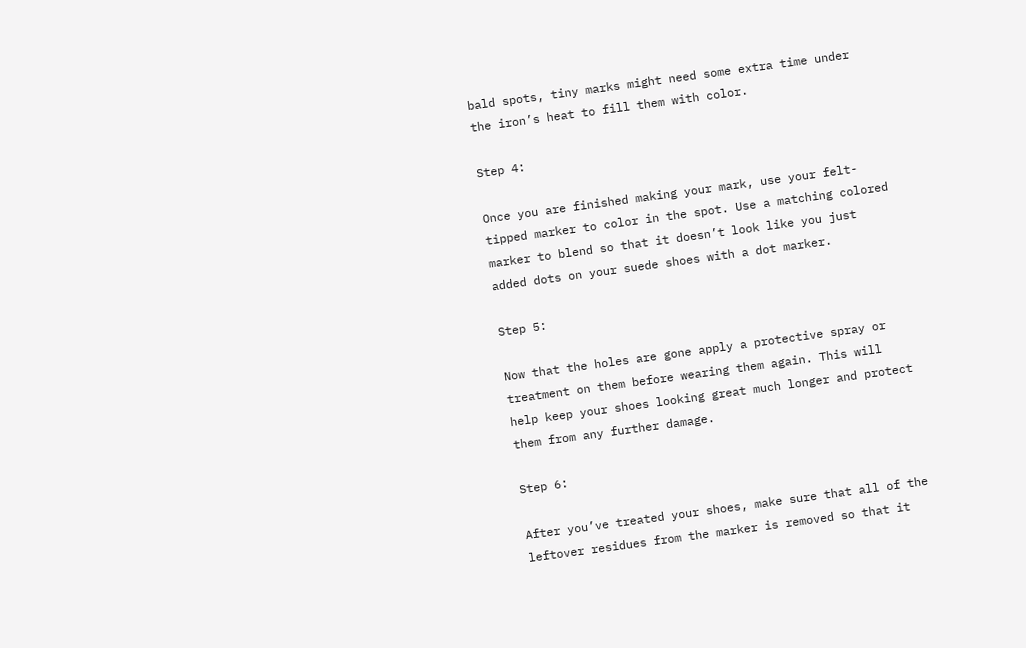bald spots, tiny marks might need some extra time under the iron’s heat to fill them with color.

Step 4:

Once you are finished making your mark, use your felt-tipped marker to color in the spot. Use a matching colored marker to blend so that it doesn’t look like you just added dots on your suede shoes with a dot marker.

Step 5:

Now that the holes are gone apply a protective spray or treatment on them before wearing them again. This will help keep your shoes looking great much longer and protect them from any further damage.

Step 6:

After you’ve treated your shoes, make sure that all of the leftover residues from the marker is removed so that it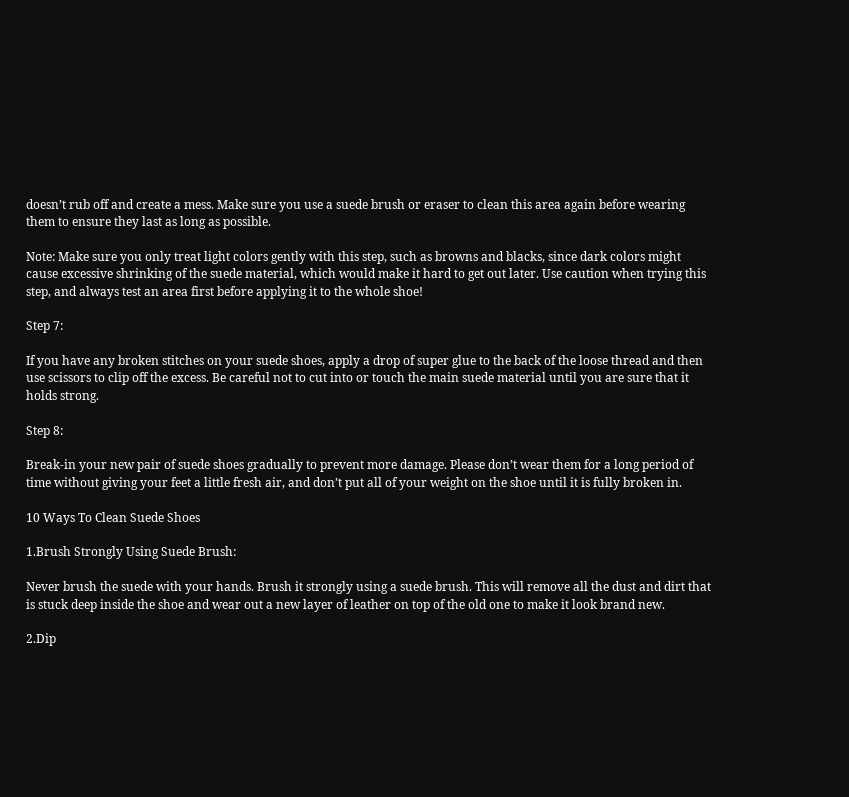doesn’t rub off and create a mess. Make sure you use a suede brush or eraser to clean this area again before wearing them to ensure they last as long as possible.

Note: Make sure you only treat light colors gently with this step, such as browns and blacks, since dark colors might cause excessive shrinking of the suede material, which would make it hard to get out later. Use caution when trying this step, and always test an area first before applying it to the whole shoe!

Step 7:

If you have any broken stitches on your suede shoes, apply a drop of super glue to the back of the loose thread and then use scissors to clip off the excess. Be careful not to cut into or touch the main suede material until you are sure that it holds strong.

Step 8:

Break-in your new pair of suede shoes gradually to prevent more damage. Please don’t wear them for a long period of time without giving your feet a little fresh air, and don’t put all of your weight on the shoe until it is fully broken in.

10 Ways To Clean Suede Shoes

1.Brush Strongly Using Suede Brush:

Never brush the suede with your hands. Brush it strongly using a suede brush. This will remove all the dust and dirt that is stuck deep inside the shoe and wear out a new layer of leather on top of the old one to make it look brand new.

2.Dip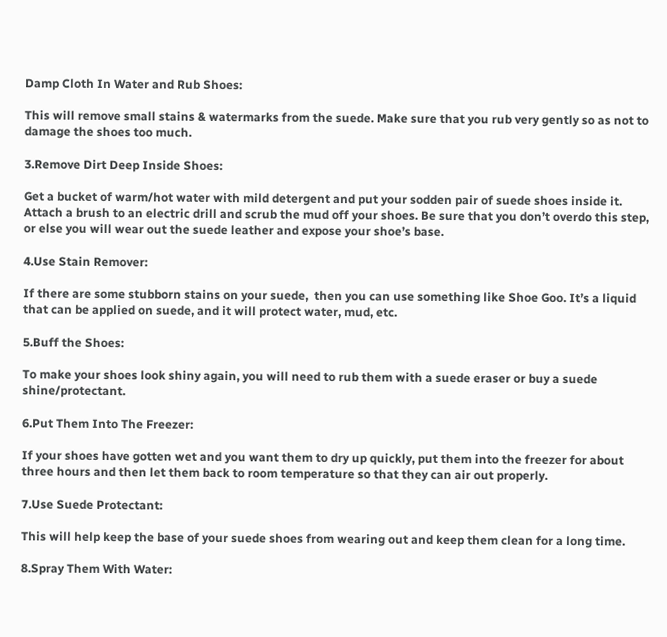Damp Cloth In Water and Rub Shoes:

This will remove small stains & watermarks from the suede. Make sure that you rub very gently so as not to damage the shoes too much.

3.Remove Dirt Deep Inside Shoes:

Get a bucket of warm/hot water with mild detergent and put your sodden pair of suede shoes inside it. Attach a brush to an electric drill and scrub the mud off your shoes. Be sure that you don’t overdo this step, or else you will wear out the suede leather and expose your shoe’s base.

4.Use Stain Remover:

If there are some stubborn stains on your suede,  then you can use something like Shoe Goo. It’s a liquid that can be applied on suede, and it will protect water, mud, etc.

5.Buff the Shoes:

To make your shoes look shiny again, you will need to rub them with a suede eraser or buy a suede shine/protectant.

6.Put Them Into The Freezer:

If your shoes have gotten wet and you want them to dry up quickly, put them into the freezer for about three hours and then let them back to room temperature so that they can air out properly.

7.Use Suede Protectant:

This will help keep the base of your suede shoes from wearing out and keep them clean for a long time.

8.Spray Them With Water: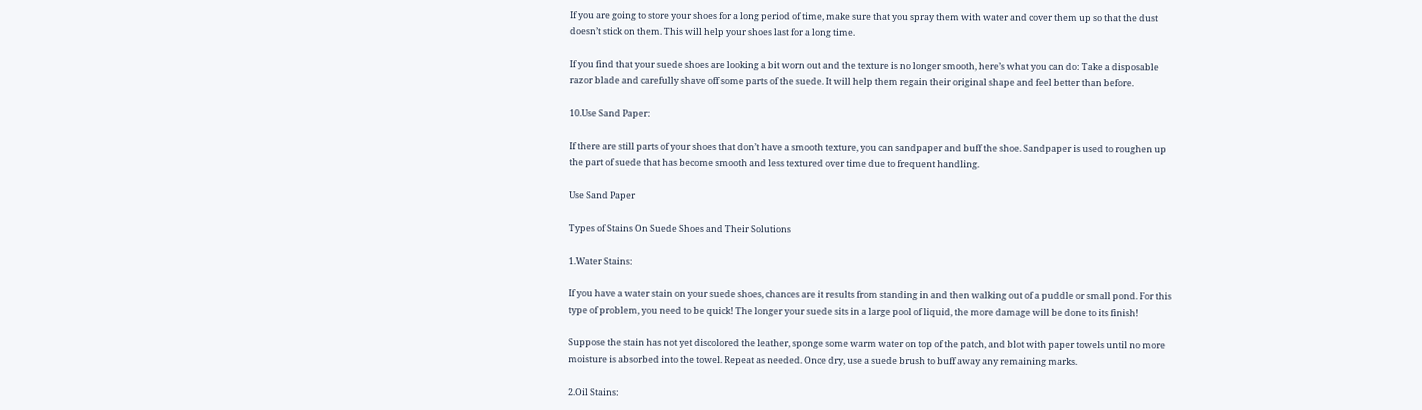If you are going to store your shoes for a long period of time, make sure that you spray them with water and cover them up so that the dust doesn’t stick on them. This will help your shoes last for a long time.

If you find that your suede shoes are looking a bit worn out and the texture is no longer smooth, here’s what you can do: Take a disposable razor blade and carefully shave off some parts of the suede. It will help them regain their original shape and feel better than before.

10.Use Sand Paper:

If there are still parts of your shoes that don’t have a smooth texture, you can sandpaper and buff the shoe. Sandpaper is used to roughen up the part of suede that has become smooth and less textured over time due to frequent handling.

Use Sand Paper

Types of Stains On Suede Shoes and Their Solutions

1.Water Stains:

If you have a water stain on your suede shoes, chances are it results from standing in and then walking out of a puddle or small pond. For this type of problem, you need to be quick! The longer your suede sits in a large pool of liquid, the more damage will be done to its finish!

Suppose the stain has not yet discolored the leather, sponge some warm water on top of the patch, and blot with paper towels until no more moisture is absorbed into the towel. Repeat as needed. Once dry, use a suede brush to buff away any remaining marks.

2.Oil Stains: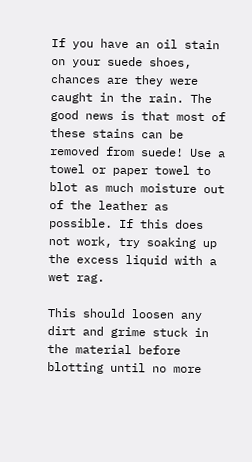If you have an oil stain on your suede shoes, chances are they were caught in the rain. The good news is that most of these stains can be removed from suede! Use a towel or paper towel to blot as much moisture out of the leather as possible. If this does not work, try soaking up the excess liquid with a wet rag.

This should loosen any dirt and grime stuck in the material before blotting until no more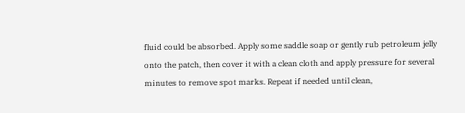fluid could be absorbed. Apply some saddle soap or gently rub petroleum jelly onto the patch, then cover it with a clean cloth and apply pressure for several minutes to remove spot marks. Repeat if needed until clean,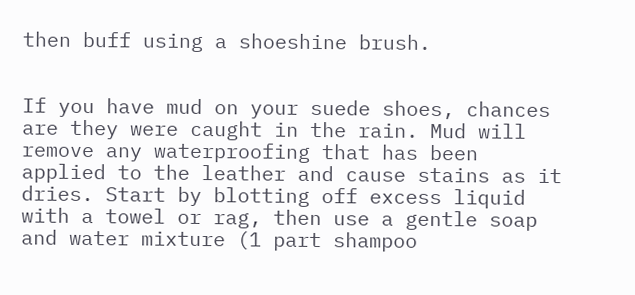then buff using a shoeshine brush.


If you have mud on your suede shoes, chances are they were caught in the rain. Mud will remove any waterproofing that has been applied to the leather and cause stains as it dries. Start by blotting off excess liquid with a towel or rag, then use a gentle soap and water mixture (1 part shampoo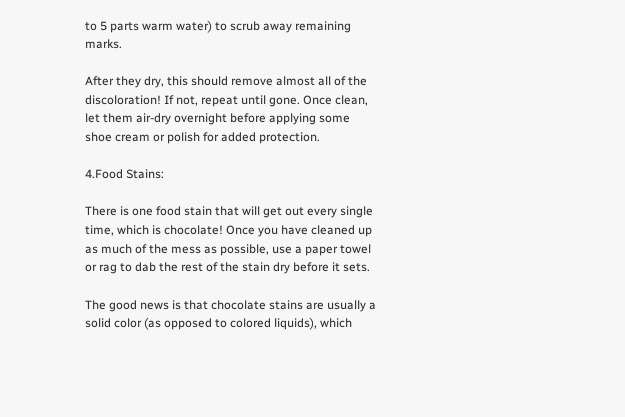to 5 parts warm water) to scrub away remaining marks.

After they dry, this should remove almost all of the discoloration! If not, repeat until gone. Once clean, let them air-dry overnight before applying some shoe cream or polish for added protection.

4.Food Stains:

There is one food stain that will get out every single time, which is chocolate! Once you have cleaned up as much of the mess as possible, use a paper towel or rag to dab the rest of the stain dry before it sets.

The good news is that chocolate stains are usually a solid color (as opposed to colored liquids), which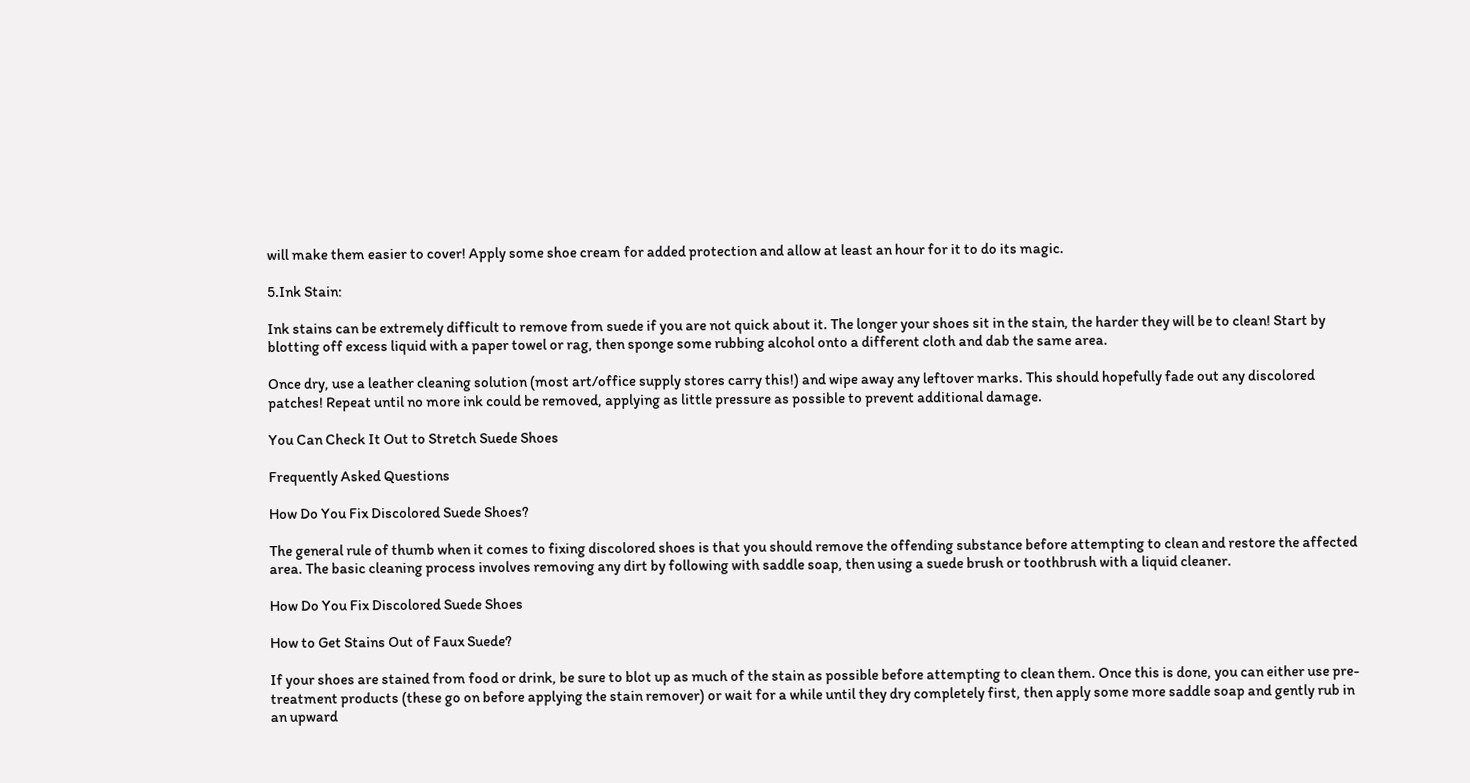will make them easier to cover! Apply some shoe cream for added protection and allow at least an hour for it to do its magic.

5.Ink Stain:

Ink stains can be extremely difficult to remove from suede if you are not quick about it. The longer your shoes sit in the stain, the harder they will be to clean! Start by blotting off excess liquid with a paper towel or rag, then sponge some rubbing alcohol onto a different cloth and dab the same area.

Once dry, use a leather cleaning solution (most art/office supply stores carry this!) and wipe away any leftover marks. This should hopefully fade out any discolored patches! Repeat until no more ink could be removed, applying as little pressure as possible to prevent additional damage.

You Can Check It Out to Stretch Suede Shoes

Frequently Asked Questions

How Do You Fix Discolored Suede Shoes?

The general rule of thumb when it comes to fixing discolored shoes is that you should remove the offending substance before attempting to clean and restore the affected area. The basic cleaning process involves removing any dirt by following with saddle soap, then using a suede brush or toothbrush with a liquid cleaner.

How Do You Fix Discolored Suede Shoes

How to Get Stains Out of Faux Suede?

If your shoes are stained from food or drink, be sure to blot up as much of the stain as possible before attempting to clean them. Once this is done, you can either use pre-treatment products (these go on before applying the stain remover) or wait for a while until they dry completely first, then apply some more saddle soap and gently rub in an upward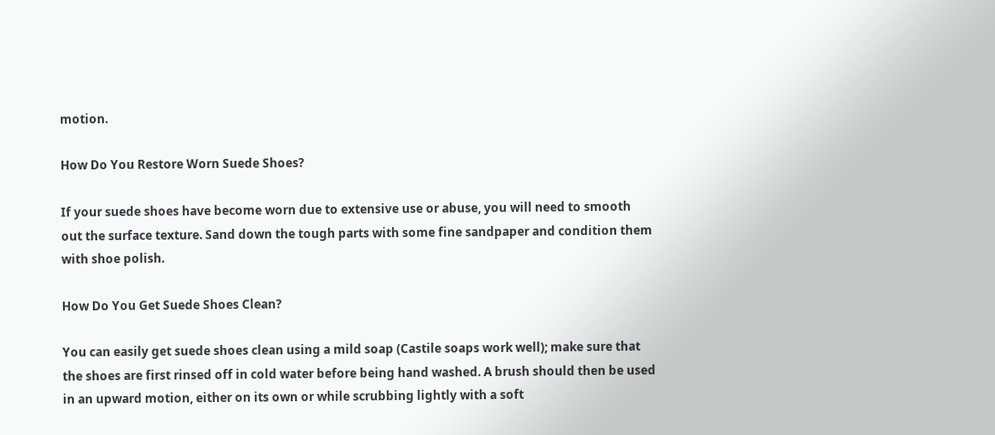motion.

How Do You Restore Worn Suede Shoes?

If your suede shoes have become worn due to extensive use or abuse, you will need to smooth out the surface texture. Sand down the tough parts with some fine sandpaper and condition them with shoe polish.

How Do You Get Suede Shoes Clean?

You can easily get suede shoes clean using a mild soap (Castile soaps work well); make sure that the shoes are first rinsed off in cold water before being hand washed. A brush should then be used in an upward motion, either on its own or while scrubbing lightly with a soft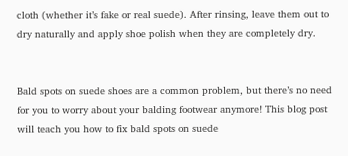cloth (whether it’s fake or real suede). After rinsing, leave them out to dry naturally and apply shoe polish when they are completely dry.


Bald spots on suede shoes are a common problem, but there’s no need for you to worry about your balding footwear anymore! This blog post will teach you how to fix bald spots on suede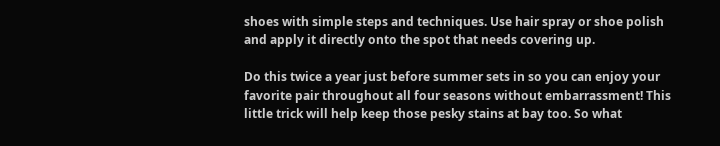shoes with simple steps and techniques. Use hair spray or shoe polish and apply it directly onto the spot that needs covering up.

Do this twice a year just before summer sets in so you can enjoy your favorite pair throughout all four seasons without embarrassment! This little trick will help keep those pesky stains at bay too. So what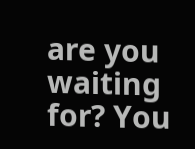are you waiting for? You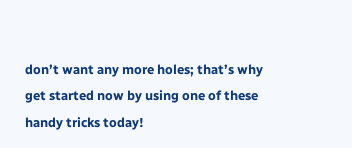don’t want any more holes; that’s why get started now by using one of these handy tricks today!